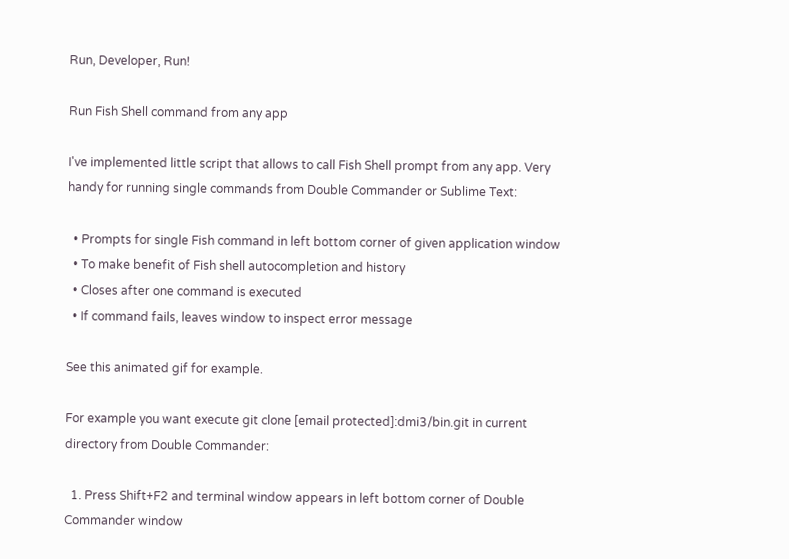Run, Developer, Run!

Run Fish Shell command from any app

I've implemented little script that allows to call Fish Shell prompt from any app. Very handy for running single commands from Double Commander or Sublime Text:

  • Prompts for single Fish command in left bottom corner of given application window
  • To make benefit of Fish shell autocompletion and history
  • Closes after one command is executed
  • If command fails, leaves window to inspect error message

See this animated gif for example.

For example you want execute git clone [email protected]:dmi3/bin.git in current directory from Double Commander:

  1. Press Shift+F2 and terminal window appears in left bottom corner of Double Commander window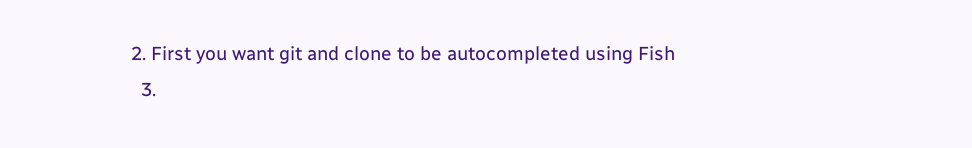2. First you want git and clone to be autocompleted using Fish
  3.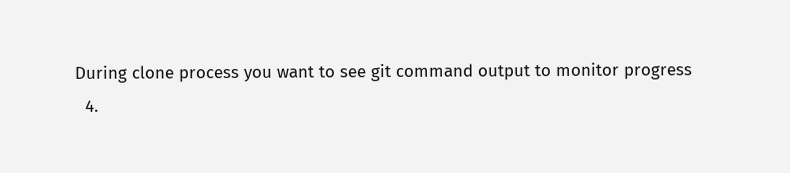During clone process you want to see git command output to monitor progress
  4.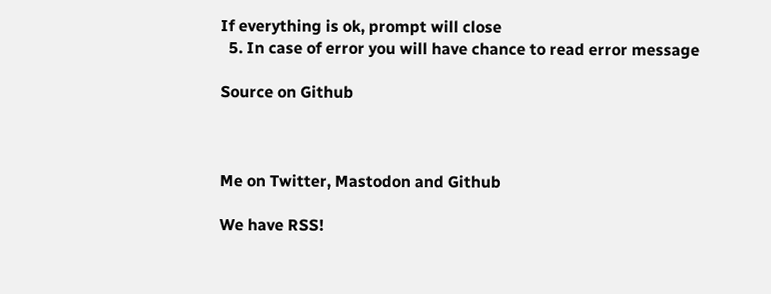If everything is ok, prompt will close
  5. In case of error you will have chance to read error message

Source on Github



Me on Twitter, Mastodon and Github

We have RSS!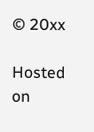© 20xx

Hosted on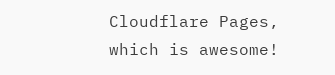Cloudflare Pages, which is awesome!